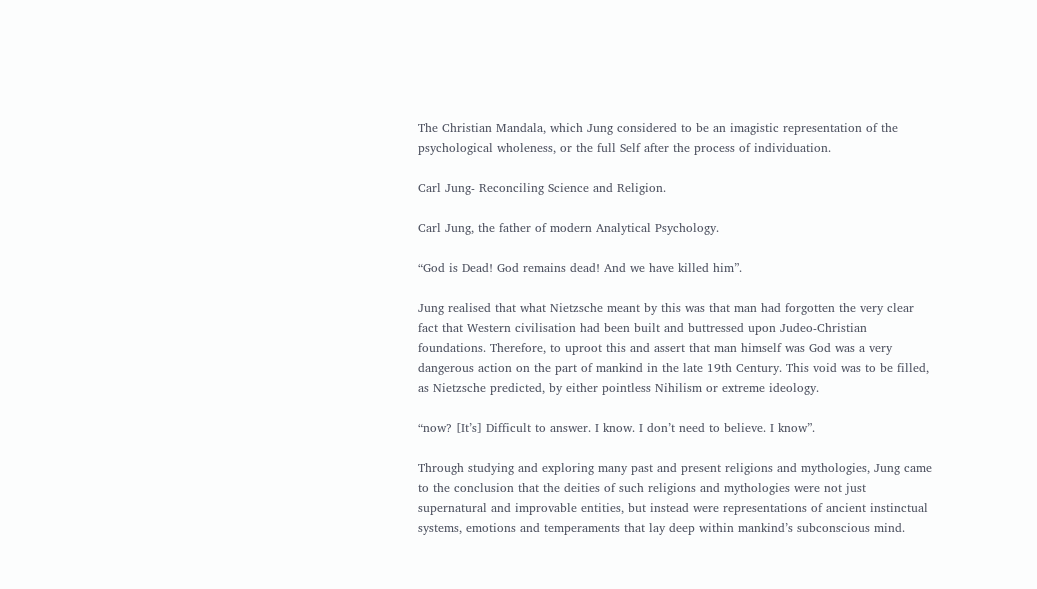The Christian Mandala, which Jung considered to be an imagistic representation of the psychological wholeness, or the full Self after the process of individuation.

Carl Jung- Reconciling Science and Religion.

Carl Jung, the father of modern Analytical Psychology.

“God is Dead! God remains dead! And we have killed him”.

Jung realised that what Nietzsche meant by this was that man had forgotten the very clear fact that Western civilisation had been built and buttressed upon Judeo-Christian foundations. Therefore, to uproot this and assert that man himself was God was a very dangerous action on the part of mankind in the late 19th Century. This void was to be filled, as Nietzsche predicted, by either pointless Nihilism or extreme ideology.

“now? [It’s] Difficult to answer. I know. I don’t need to believe. I know”.

Through studying and exploring many past and present religions and mythologies, Jung came to the conclusion that the deities of such religions and mythologies were not just supernatural and improvable entities, but instead were representations of ancient instinctual systems, emotions and temperaments that lay deep within mankind’s subconscious mind.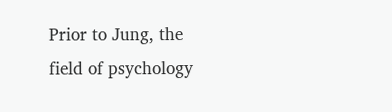Prior to Jung, the field of psychology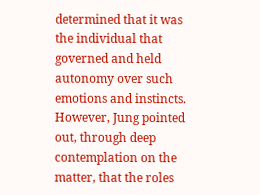determined that it was the individual that governed and held autonomy over such emotions and instincts. However, Jung pointed out, through deep contemplation on the matter, that the roles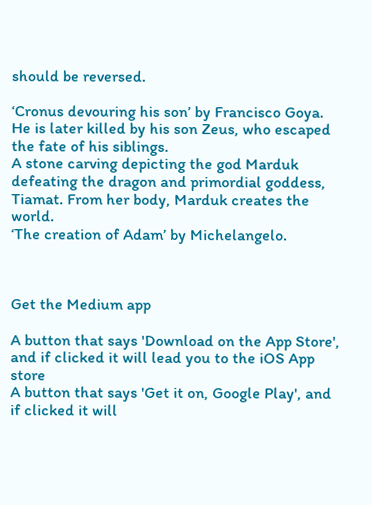should be reversed.

‘Cronus devouring his son’ by Francisco Goya. He is later killed by his son Zeus, who escaped the fate of his siblings.
A stone carving depicting the god Marduk defeating the dragon and primordial goddess, Tiamat. From her body, Marduk creates the world.
‘The creation of Adam’ by Michelangelo.



Get the Medium app

A button that says 'Download on the App Store', and if clicked it will lead you to the iOS App store
A button that says 'Get it on, Google Play', and if clicked it will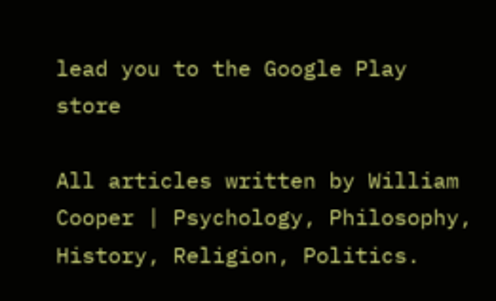lead you to the Google Play store

All articles written by William Cooper | Psychology, Philosophy, History, Religion, Politics.